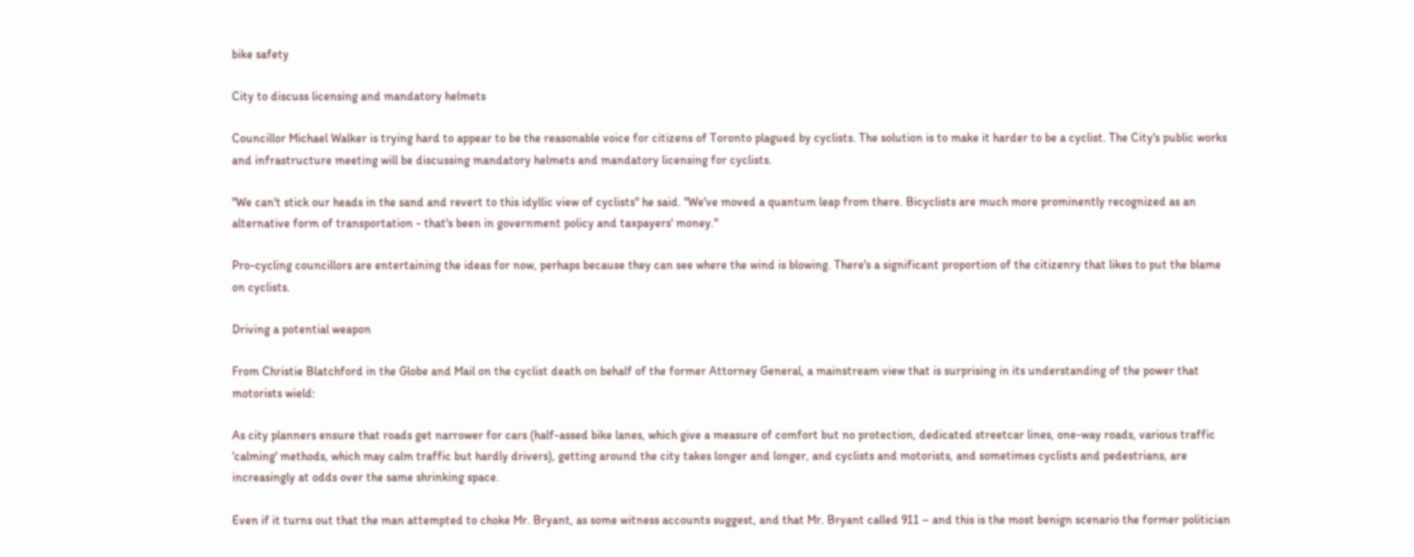bike safety

City to discuss licensing and mandatory helmets

Councillor Michael Walker is trying hard to appear to be the reasonable voice for citizens of Toronto plagued by cyclists. The solution is to make it harder to be a cyclist. The City's public works and infrastructure meeting will be discussing mandatory helmets and mandatory licensing for cyclists.

"We can't stick our heads in the sand and revert to this idyllic view of cyclists" he said. "We've moved a quantum leap from there. Bicyclists are much more prominently recognized as an alternative form of transportation - that's been in government policy and taxpayers' money."

Pro-cycling councillors are entertaining the ideas for now, perhaps because they can see where the wind is blowing. There's a significant proportion of the citizenry that likes to put the blame on cyclists.

Driving a potential weapon

From Christie Blatchford in the Globe and Mail on the cyclist death on behalf of the former Attorney General, a mainstream view that is surprising in its understanding of the power that motorists wield:

As city planners ensure that roads get narrower for cars (half-assed bike lanes, which give a measure of comfort but no protection, dedicated streetcar lines, one-way roads, various traffic ‘calming' methods, which may calm traffic but hardly drivers), getting around the city takes longer and longer, and cyclists and motorists, and sometimes cyclists and pedestrians, are increasingly at odds over the same shrinking space.

Even if it turns out that the man attempted to choke Mr. Bryant, as some witness accounts suggest, and that Mr. Bryant called 911 – and this is the most benign scenario the former politician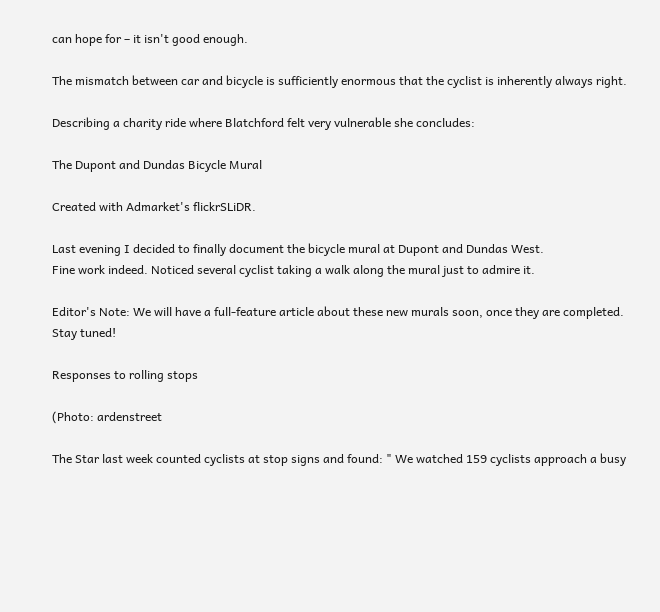can hope for – it isn't good enough.

The mismatch between car and bicycle is sufficiently enormous that the cyclist is inherently always right.

Describing a charity ride where Blatchford felt very vulnerable she concludes:

The Dupont and Dundas Bicycle Mural

Created with Admarket's flickrSLiDR.

Last evening I decided to finally document the bicycle mural at Dupont and Dundas West.
Fine work indeed. Noticed several cyclist taking a walk along the mural just to admire it.

Editor's Note: We will have a full-feature article about these new murals soon, once they are completed. Stay tuned!

Responses to rolling stops

(Photo: ardenstreet

The Star last week counted cyclists at stop signs and found: " We watched 159 cyclists approach a busy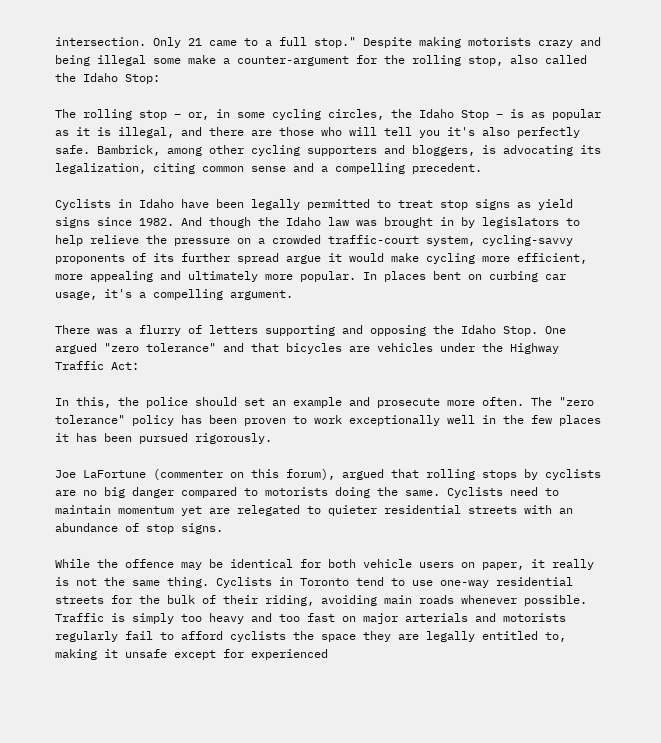intersection. Only 21 came to a full stop." Despite making motorists crazy and being illegal some make a counter-argument for the rolling stop, also called the Idaho Stop:

The rolling stop – or, in some cycling circles, the Idaho Stop – is as popular as it is illegal, and there are those who will tell you it's also perfectly safe. Bambrick, among other cycling supporters and bloggers, is advocating its legalization, citing common sense and a compelling precedent.

Cyclists in Idaho have been legally permitted to treat stop signs as yield signs since 1982. And though the Idaho law was brought in by legislators to help relieve the pressure on a crowded traffic-court system, cycling-savvy proponents of its further spread argue it would make cycling more efficient, more appealing and ultimately more popular. In places bent on curbing car usage, it's a compelling argument.

There was a flurry of letters supporting and opposing the Idaho Stop. One argued "zero tolerance" and that bicycles are vehicles under the Highway Traffic Act:

In this, the police should set an example and prosecute more often. The "zero tolerance" policy has been proven to work exceptionally well in the few places it has been pursued rigorously.

Joe LaFortune (commenter on this forum), argued that rolling stops by cyclists are no big danger compared to motorists doing the same. Cyclists need to maintain momentum yet are relegated to quieter residential streets with an abundance of stop signs.

While the offence may be identical for both vehicle users on paper, it really is not the same thing. Cyclists in Toronto tend to use one-way residential streets for the bulk of their riding, avoiding main roads whenever possible. Traffic is simply too heavy and too fast on major arterials and motorists regularly fail to afford cyclists the space they are legally entitled to, making it unsafe except for experienced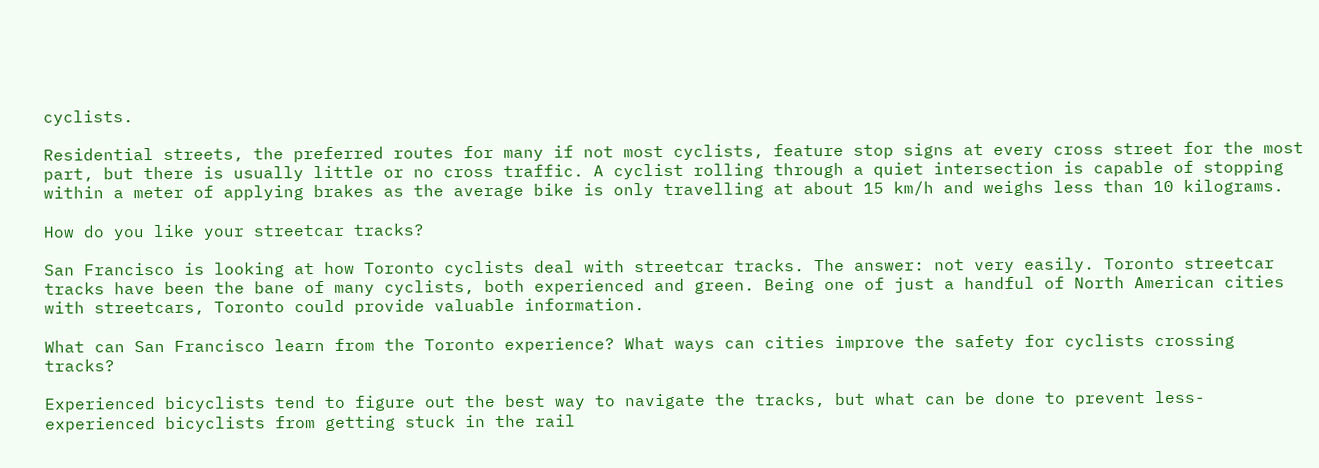cyclists.

Residential streets, the preferred routes for many if not most cyclists, feature stop signs at every cross street for the most part, but there is usually little or no cross traffic. A cyclist rolling through a quiet intersection is capable of stopping within a meter of applying brakes as the average bike is only travelling at about 15 km/h and weighs less than 10 kilograms.

How do you like your streetcar tracks?

San Francisco is looking at how Toronto cyclists deal with streetcar tracks. The answer: not very easily. Toronto streetcar tracks have been the bane of many cyclists, both experienced and green. Being one of just a handful of North American cities with streetcars, Toronto could provide valuable information.

What can San Francisco learn from the Toronto experience? What ways can cities improve the safety for cyclists crossing tracks?

Experienced bicyclists tend to figure out the best way to navigate the tracks, but what can be done to prevent less-experienced bicyclists from getting stuck in the rail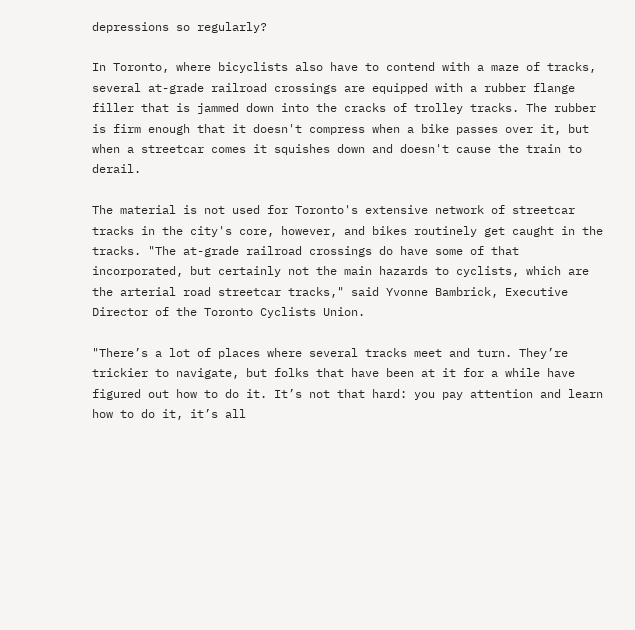depressions so regularly?

In Toronto, where bicyclists also have to contend with a maze of tracks, several at-grade railroad crossings are equipped with a rubber flange filler that is jammed down into the cracks of trolley tracks. The rubber is firm enough that it doesn't compress when a bike passes over it, but when a streetcar comes it squishes down and doesn't cause the train to derail.

The material is not used for Toronto's extensive network of streetcar tracks in the city's core, however, and bikes routinely get caught in the tracks. "The at-grade railroad crossings do have some of that incorporated, but certainly not the main hazards to cyclists, which are the arterial road streetcar tracks," said Yvonne Bambrick, Executive Director of the Toronto Cyclists Union.

"There’s a lot of places where several tracks meet and turn. They’re trickier to navigate, but folks that have been at it for a while have figured out how to do it. It’s not that hard: you pay attention and learn how to do it, it’s all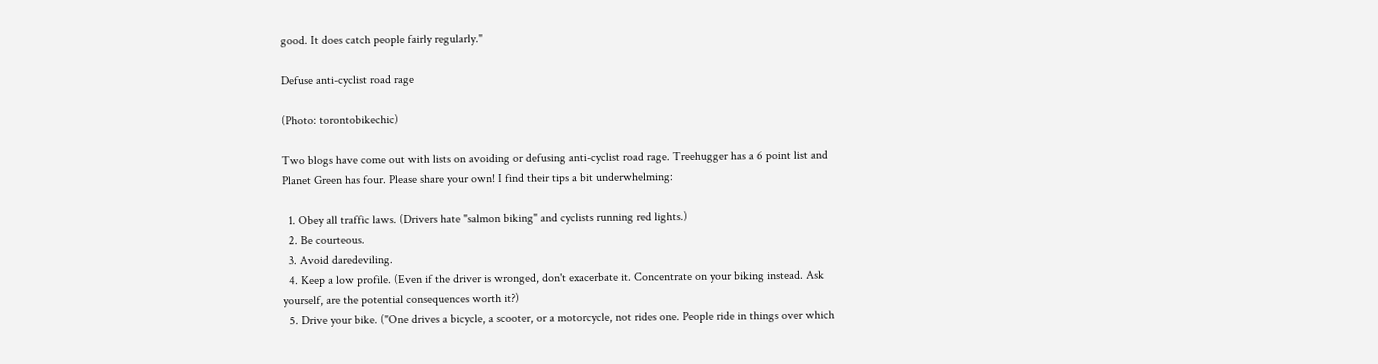good. It does catch people fairly regularly."

Defuse anti-cyclist road rage

(Photo: torontobikechic)

Two blogs have come out with lists on avoiding or defusing anti-cyclist road rage. Treehugger has a 6 point list and Planet Green has four. Please share your own! I find their tips a bit underwhelming:

  1. Obey all traffic laws. (Drivers hate "salmon biking" and cyclists running red lights.)
  2. Be courteous.
  3. Avoid daredeviling.
  4. Keep a low profile. (Even if the driver is wronged, don't exacerbate it. Concentrate on your biking instead. Ask yourself, are the potential consequences worth it?)
  5. Drive your bike. ("One drives a bicycle, a scooter, or a motorcycle, not rides one. People ride in things over which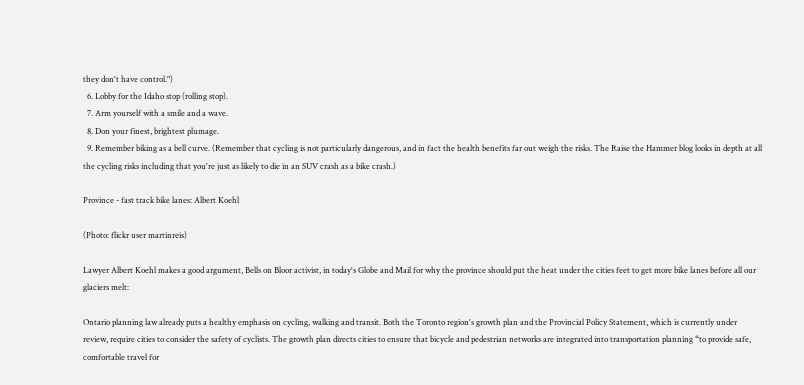they don't have control.")
  6. Lobby for the Idaho stop (rolling stop).
  7. Arm yourself with a smile and a wave.
  8. Don your finest, brightest plumage.
  9. Remember biking as a bell curve. (Remember that cycling is not particularly dangerous, and in fact the health benefits far out weigh the risks. The Raise the Hammer blog looks in depth at all the cycling risks including that you're just as likely to die in an SUV crash as a bike crash.)

Province - fast track bike lanes: Albert Koehl

(Photo: flickr user martinreis)

Lawyer Albert Koehl makes a good argument, Bells on Bloor activist, in today's Globe and Mail for why the province should put the heat under the cities feet to get more bike lanes before all our glaciers melt:

Ontario planning law already puts a healthy emphasis on cycling, walking and transit. Both the Toronto region's growth plan and the Provincial Policy Statement, which is currently under review, require cities to consider the safety of cyclists. The growth plan directs cities to ensure that bicycle and pedestrian networks are integrated into transportation planning “to provide safe, comfortable travel for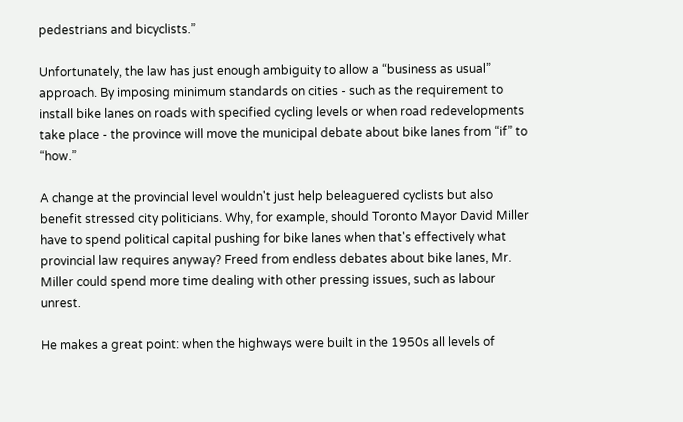pedestrians and bicyclists.”

Unfortunately, the law has just enough ambiguity to allow a “business as usual” approach. By imposing minimum standards on cities - such as the requirement to install bike lanes on roads with specified cycling levels or when road redevelopments take place - the province will move the municipal debate about bike lanes from “if” to “how.”

A change at the provincial level wouldn't just help beleaguered cyclists but also benefit stressed city politicians. Why, for example, should Toronto Mayor David Miller have to spend political capital pushing for bike lanes when that's effectively what provincial law requires anyway? Freed from endless debates about bike lanes, Mr. Miller could spend more time dealing with other pressing issues, such as labour unrest.

He makes a great point: when the highways were built in the 1950s all levels of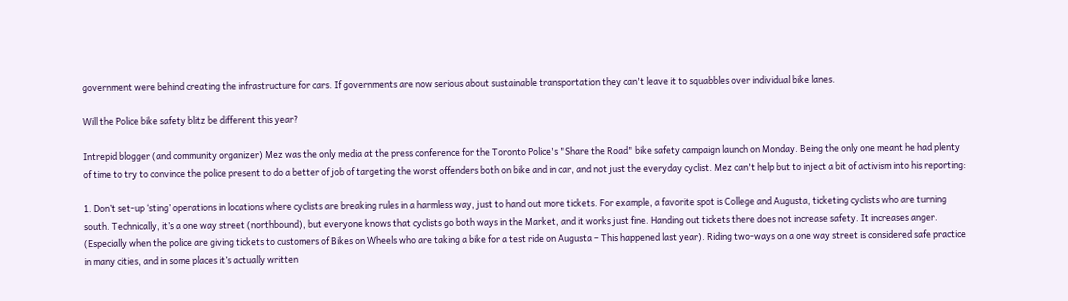government were behind creating the infrastructure for cars. If governments are now serious about sustainable transportation they can't leave it to squabbles over individual bike lanes.

Will the Police bike safety blitz be different this year?

Intrepid blogger (and community organizer) Mez was the only media at the press conference for the Toronto Police's "Share the Road" bike safety campaign launch on Monday. Being the only one meant he had plenty of time to try to convince the police present to do a better of job of targeting the worst offenders both on bike and in car, and not just the everyday cyclist. Mez can't help but to inject a bit of activism into his reporting:

1. Don’t set-up ‘sting’ operations in locations where cyclists are breaking rules in a harmless way, just to hand out more tickets. For example, a favorite spot is College and Augusta, ticketing cyclists who are turning south. Technically, it’s a one way street (northbound), but everyone knows that cyclists go both ways in the Market, and it works just fine. Handing out tickets there does not increase safety. It increases anger. (Especially when the police are giving tickets to customers of Bikes on Wheels who are taking a bike for a test ride on Augusta – This happened last year). Riding two-ways on a one way street is considered safe practice in many cities, and in some places it’s actually written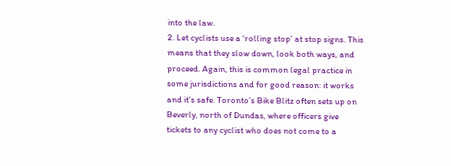into the law.
2. Let cyclists use a ‘rolling stop’ at stop signs. This means that they slow down, look both ways, and proceed. Again, this is common legal practice in some jurisdictions and for good reason: it works and it’s safe. Toronto’s Bike Blitz often sets up on Beverly, north of Dundas, where officers give tickets to any cyclist who does not come to a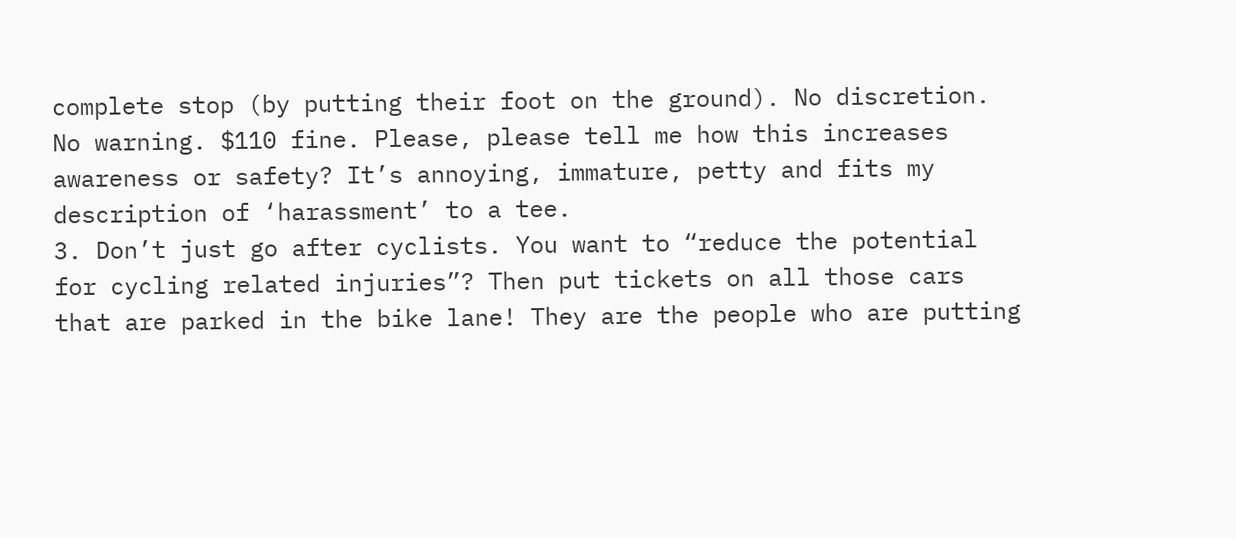complete stop (by putting their foot on the ground). No discretion. No warning. $110 fine. Please, please tell me how this increases awareness or safety? It’s annoying, immature, petty and fits my description of ‘harassment’ to a tee.
3. Don’t just go after cyclists. You want to “reduce the potential for cycling related injuries”? Then put tickets on all those cars that are parked in the bike lane! They are the people who are putting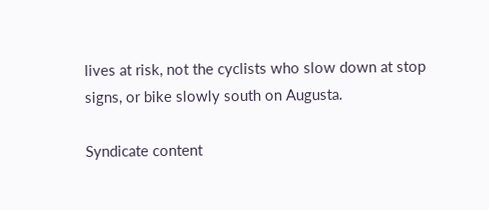lives at risk, not the cyclists who slow down at stop signs, or bike slowly south on Augusta.

Syndicate content